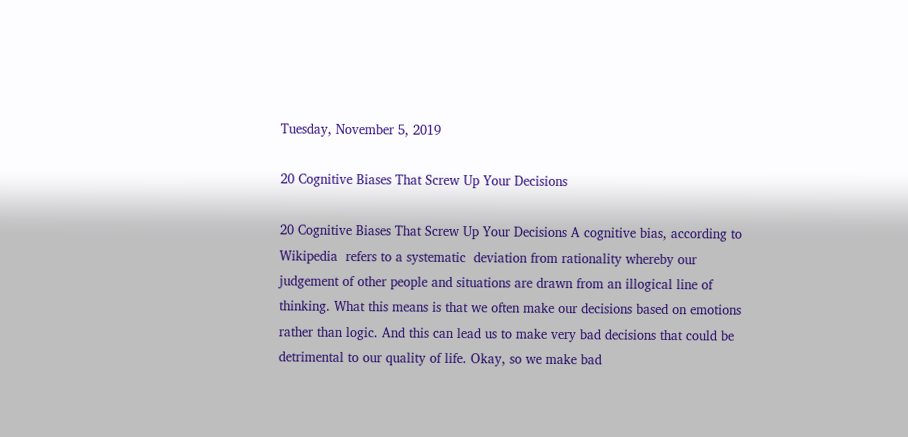Tuesday, November 5, 2019

20 Cognitive Biases That Screw Up Your Decisions

20 Cognitive Biases That Screw Up Your Decisions A cognitive bias, according to Wikipedia  refers to a systematic  deviation from rationality whereby our judgement of other people and situations are drawn from an illogical line of thinking. What this means is that we often make our decisions based on emotions rather than logic. And this can lead us to make very bad decisions that could be detrimental to our quality of life. Okay, so we make bad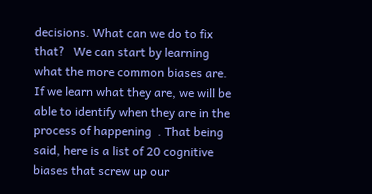decisions. What can we do to fix that?   We can start by learning what the more common biases are. If we learn what they are, we will be able to identify when they are in the process of happening  . That being said, here is a list of 20 cognitive biases that screw up our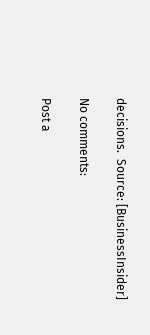decisions.  Source: [BusinessInsider]

No comments:

Post a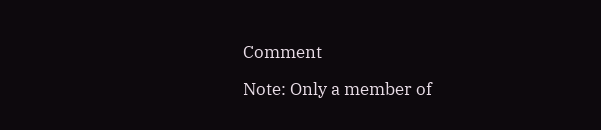Comment

Note: Only a member of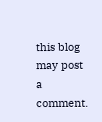this blog may post a comment.